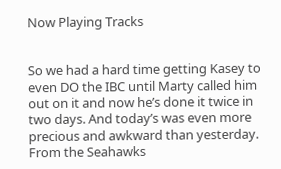Now Playing Tracks


So we had a hard time getting Kasey to even DO the IBC until Marty called him out on it and now he’s done it twice in two days. And today’s was even more precious and awkward than yesterday. From the Seahawks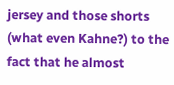jersey and those shorts (what even Kahne?) to the fact that he almost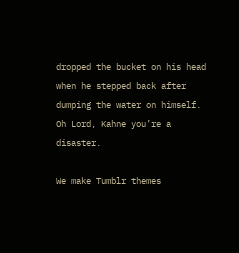dropped the bucket on his head when he stepped back after dumping the water on himself. Oh Lord, Kahne you’re a disaster.

We make Tumblr themes